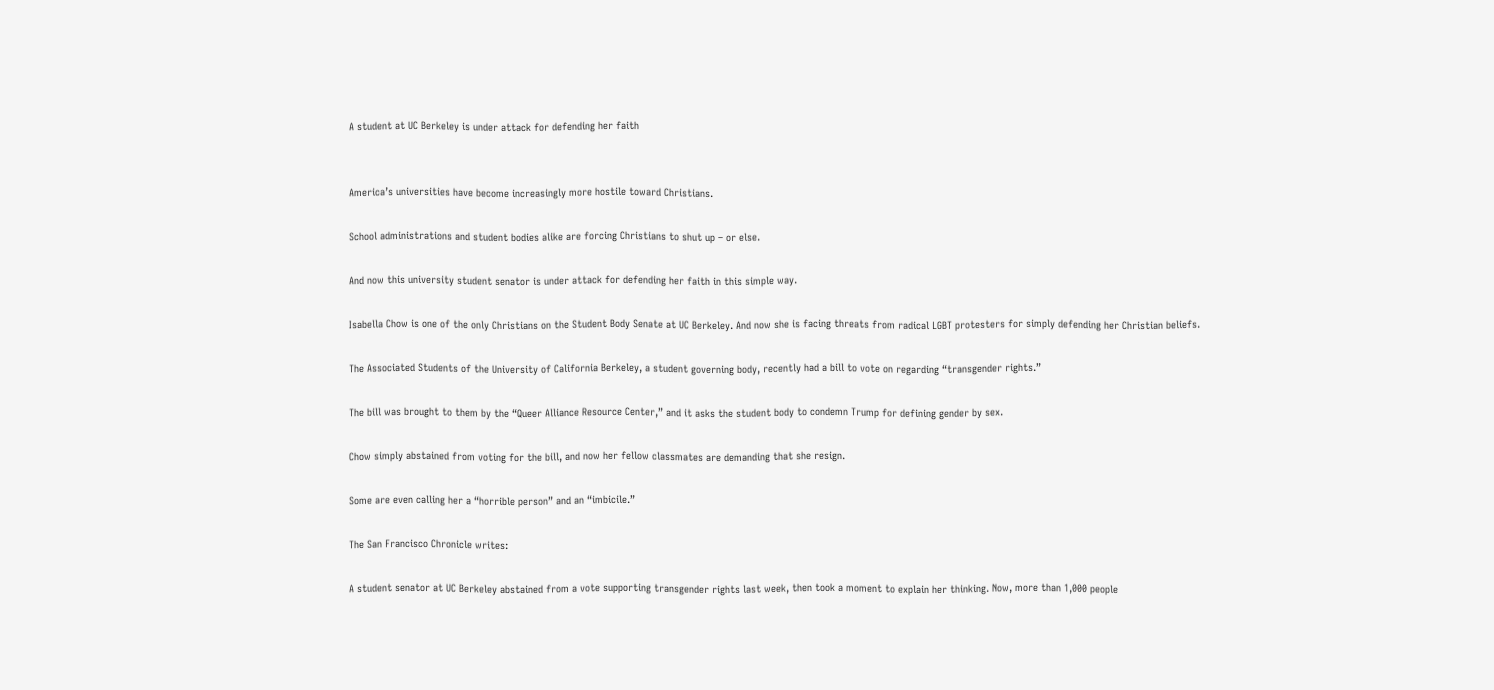A student at UC Berkeley is under attack for defending her faith


America’s universities have become increasingly more hostile toward Christians.

School administrations and student bodies alike are forcing Christians to shut up – or else.

And now this university student senator is under attack for defending her faith in this simple way.

Isabella Chow is one of the only Christians on the Student Body Senate at UC Berkeley. And now she is facing threats from radical LGBT protesters for simply defending her Christian beliefs.

The Associated Students of the University of California Berkeley, a student governing body, recently had a bill to vote on regarding “transgender rights.”

The bill was brought to them by the “Queer Alliance Resource Center,” and it asks the student body to condemn Trump for defining gender by sex.

Chow simply abstained from voting for the bill, and now her fellow classmates are demanding that she resign.

Some are even calling her a “horrible person” and an “imbicile.”

The San Francisco Chronicle writes:

A student senator at UC Berkeley abstained from a vote supporting transgender rights last week, then took a moment to explain her thinking. Now, more than 1,000 people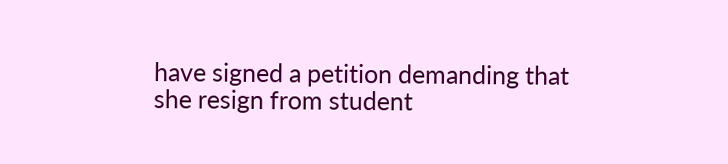have signed a petition demanding that she resign from student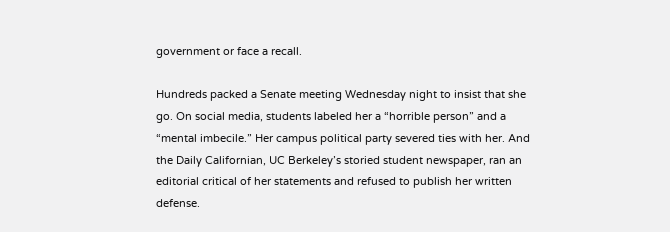government or face a recall.

Hundreds packed a Senate meeting Wednesday night to insist that she go. On social media, students labeled her a “horrible person” and a “mental imbecile.” Her campus political party severed ties with her. And the Daily Californian, UC Berkeley’s storied student newspaper, ran an editorial critical of her statements and refused to publish her written defense.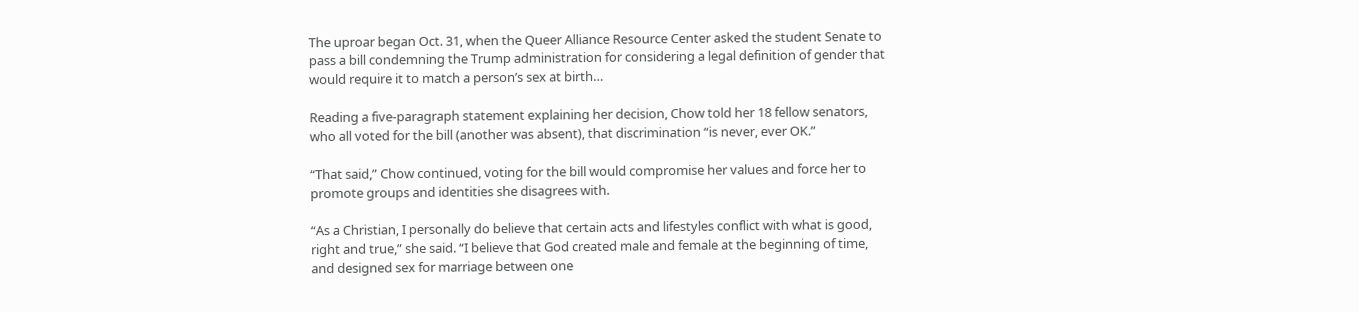The uproar began Oct. 31, when the Queer Alliance Resource Center asked the student Senate to pass a bill condemning the Trump administration for considering a legal definition of gender that would require it to match a person’s sex at birth…

Reading a five-paragraph statement explaining her decision, Chow told her 18 fellow senators, who all voted for the bill (another was absent), that discrimination “is never, ever OK.”

“That said,” Chow continued, voting for the bill would compromise her values and force her to promote groups and identities she disagrees with.

“As a Christian, I personally do believe that certain acts and lifestyles conflict with what is good, right and true,” she said. “I believe that God created male and female at the beginning of time, and designed sex for marriage between one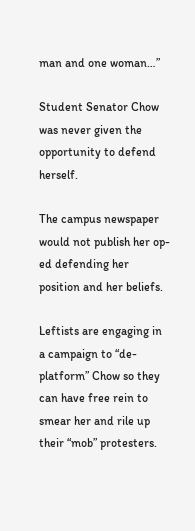man and one woman…”

Student Senator Chow was never given the opportunity to defend herself.

The campus newspaper would not publish her op-ed defending her position and her beliefs.

Leftists are engaging in a campaign to “de-platform” Chow so they can have free rein to smear her and rile up their “mob” protesters.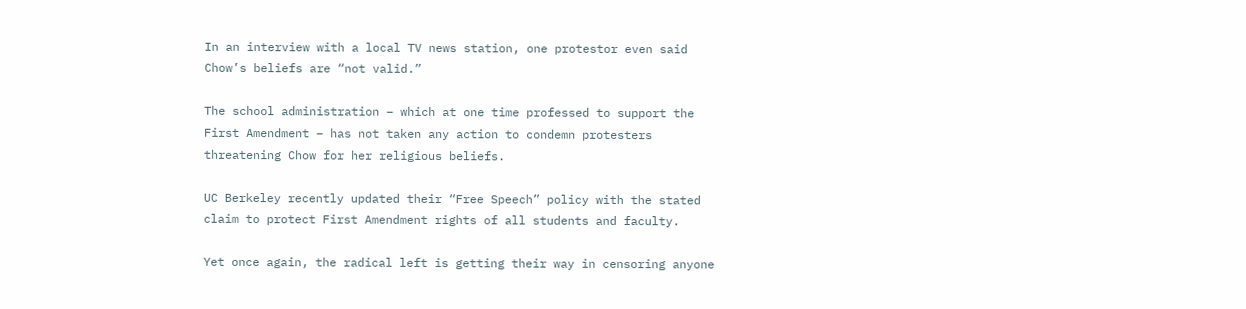In an interview with a local TV news station, one protestor even said Chow’s beliefs are “not valid.”

The school administration – which at one time professed to support the First Amendment – has not taken any action to condemn protesters threatening Chow for her religious beliefs.

UC Berkeley recently updated their “Free Speech” policy with the stated claim to protect First Amendment rights of all students and faculty.

Yet once again, the radical left is getting their way in censoring anyone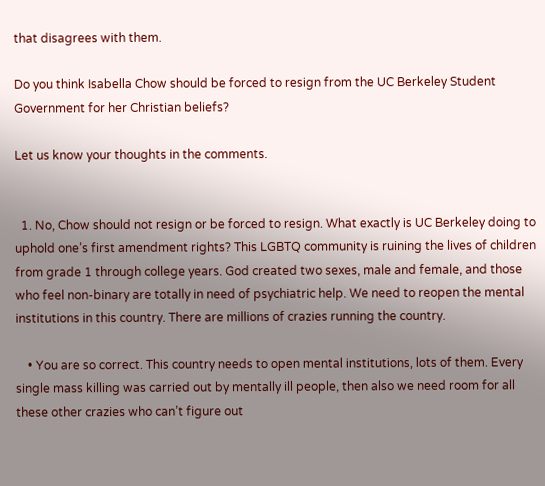that disagrees with them.

Do you think Isabella Chow should be forced to resign from the UC Berkeley Student Government for her Christian beliefs?

Let us know your thoughts in the comments.


  1. No, Chow should not resign or be forced to resign. What exactly is UC Berkeley doing to uphold one’s first amendment rights? This LGBTQ community is ruining the lives of children from grade 1 through college years. God created two sexes, male and female, and those who feel non-binary are totally in need of psychiatric help. We need to reopen the mental institutions in this country. There are millions of crazies running the country.

    • You are so correct. This country needs to open mental institutions, lots of them. Every single mass killing was carried out by mentally ill people, then also we need room for all these other crazies who can’t figure out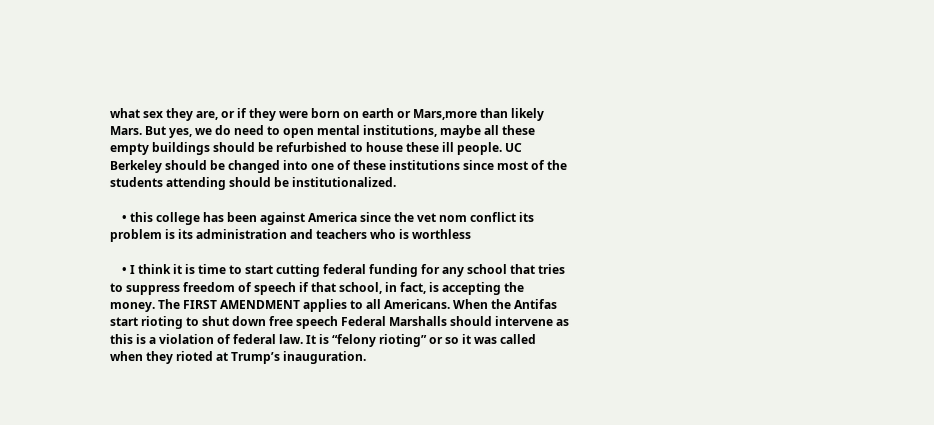what sex they are, or if they were born on earth or Mars,more than likely Mars. But yes, we do need to open mental institutions, maybe all these empty buildings should be refurbished to house these ill people. UC Berkeley should be changed into one of these institutions since most of the students attending should be institutionalized.

    • this college has been against America since the vet nom conflict its problem is its administration and teachers who is worthless

    • I think it is time to start cutting federal funding for any school that tries to suppress freedom of speech if that school, in fact, is accepting the money. The FIRST AMENDMENT applies to all Americans. When the Antifas start rioting to shut down free speech Federal Marshalls should intervene as this is a violation of federal law. It is “felony rioting” or so it was called when they rioted at Trump’s inauguration.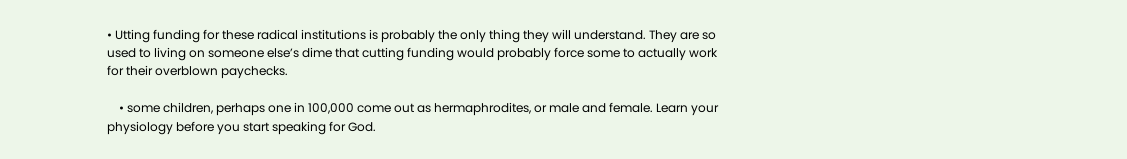• Utting funding for these radical institutions is probably the only thing they will understand. They are so used to living on someone else’s dime that cutting funding would probably force some to actually work for their overblown paychecks.

    • some children, perhaps one in 100,000 come out as hermaphrodites, or male and female. Learn your physiology before you start speaking for God.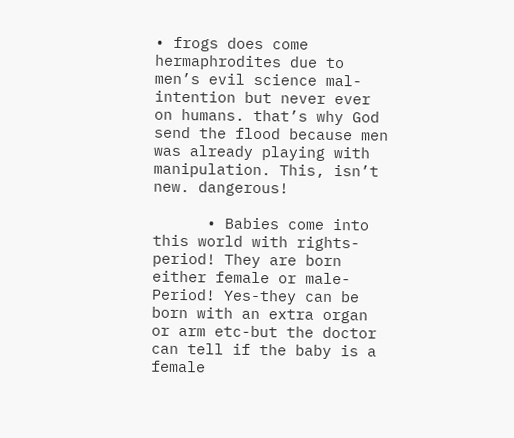• frogs does come hermaphrodites due to men’s evil science mal-intention but never ever on humans. that’s why God send the flood because men was already playing with manipulation. This, isn’t new. dangerous!

      • Babies come into this world with rights-period! They are born either female or male-Period! Yes-they can be born with an extra organ or arm etc-but the doctor can tell if the baby is a female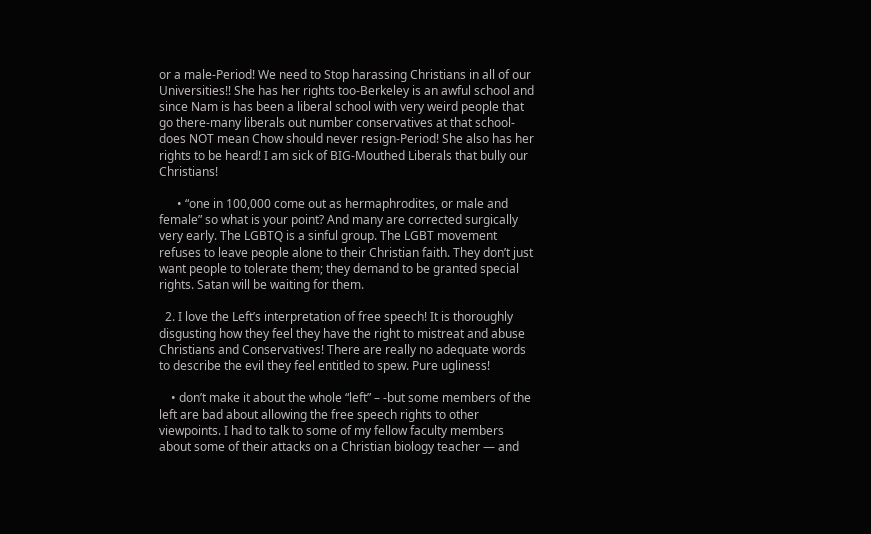or a male-Period! We need to Stop harassing Christians in all of our Universities!! She has her rights too-Berkeley is an awful school and since Nam is has been a liberal school with very weird people that go there-many liberals out number conservatives at that school-does NOT mean Chow should never resign-Period! She also has her rights to be heard! I am sick of BIG-Mouthed Liberals that bully our Christians!

      • “one in 100,000 come out as hermaphrodites, or male and female” so what is your point? And many are corrected surgically very early. The LGBTQ is a sinful group. The LGBT movement refuses to leave people alone to their Christian faith. They don’t just want people to tolerate them; they demand to be granted special rights. Satan will be waiting for them.

  2. I love the Left’s interpretation of free speech! It is thoroughly disgusting how they feel they have the right to mistreat and abuse Christians and Conservatives! There are really no adequate words to describe the evil they feel entitled to spew. Pure ugliness!

    • don’t make it about the whole “left” – -but some members of the left are bad about allowing the free speech rights to other viewpoints. I had to talk to some of my fellow faculty members about some of their attacks on a Christian biology teacher — and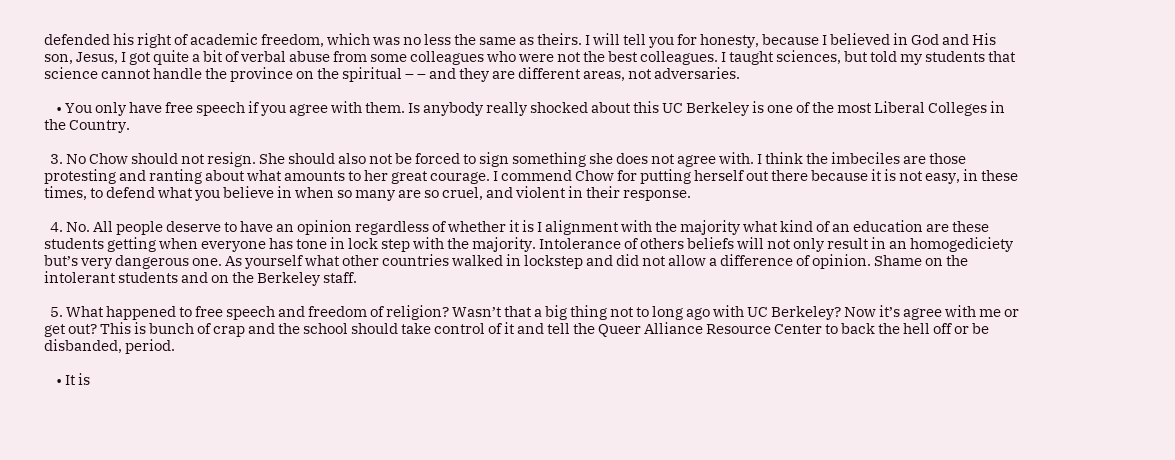defended his right of academic freedom, which was no less the same as theirs. I will tell you for honesty, because I believed in God and His son, Jesus, I got quite a bit of verbal abuse from some colleagues who were not the best colleagues. I taught sciences, but told my students that science cannot handle the province on the spiritual – – and they are different areas, not adversaries.

    • You only have free speech if you agree with them. Is anybody really shocked about this UC Berkeley is one of the most Liberal Colleges in the Country.

  3. No Chow should not resign. She should also not be forced to sign something she does not agree with. I think the imbeciles are those protesting and ranting about what amounts to her great courage. I commend Chow for putting herself out there because it is not easy, in these times, to defend what you believe in when so many are so cruel, and violent in their response.

  4. No. All people deserve to have an opinion regardless of whether it is I alignment with the majority what kind of an education are these students getting when everyone has tone in lock step with the majority. Intolerance of others beliefs will not only result in an homogediciety but’s very dangerous one. As yourself what other countries walked in lockstep and did not allow a difference of opinion. Shame on the intolerant students and on the Berkeley staff.

  5. What happened to free speech and freedom of religion? Wasn’t that a big thing not to long ago with UC Berkeley? Now it’s agree with me or get out? This is bunch of crap and the school should take control of it and tell the Queer Alliance Resource Center to back the hell off or be disbanded, period.

    • It is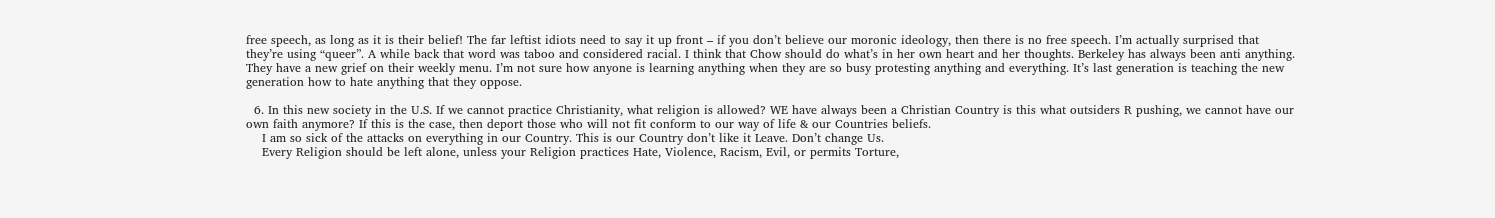free speech, as long as it is their belief! The far leftist idiots need to say it up front – if you don’t believe our moronic ideology, then there is no free speech. I’m actually surprised that they’re using “queer”. A while back that word was taboo and considered racial. I think that Chow should do what’s in her own heart and her thoughts. Berkeley has always been anti anything. They have a new grief on their weekly menu. I’m not sure how anyone is learning anything when they are so busy protesting anything and everything. It’s last generation is teaching the new generation how to hate anything that they oppose.

  6. In this new society in the U.S. If we cannot practice Christianity, what religion is allowed? WE have always been a Christian Country is this what outsiders R pushing, we cannot have our own faith anymore? If this is the case, then deport those who will not fit conform to our way of life & our Countries beliefs.
    I am so sick of the attacks on everything in our Country. This is our Country don’t like it Leave. Don’t change Us.
    Every Religion should be left alone, unless your Religion practices Hate, Violence, Racism, Evil, or permits Torture,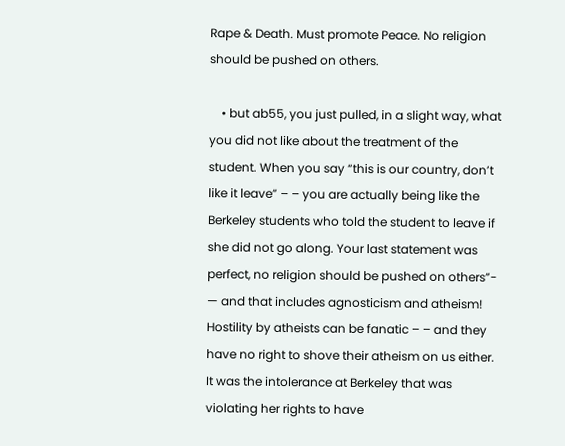Rape & Death. Must promote Peace. No religion should be pushed on others.

    • but ab55, you just pulled, in a slight way, what you did not like about the treatment of the student. When you say “this is our country, don’t like it leave” – – you are actually being like the Berkeley students who told the student to leave if she did not go along. Your last statement was perfect, no religion should be pushed on others”- — and that includes agnosticism and atheism! Hostility by atheists can be fanatic – – and they have no right to shove their atheism on us either. It was the intolerance at Berkeley that was violating her rights to have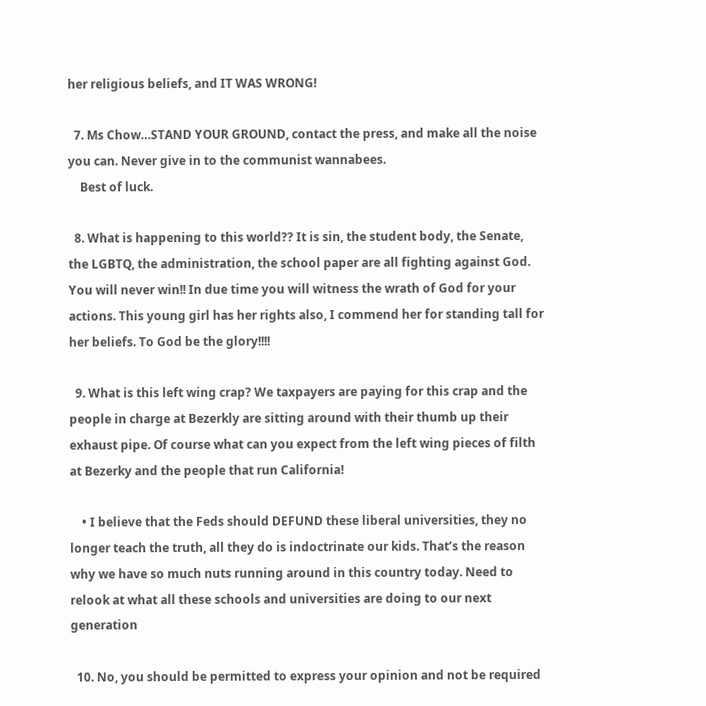her religious beliefs, and IT WAS WRONG!

  7. Ms Chow…STAND YOUR GROUND, contact the press, and make all the noise you can. Never give in to the communist wannabees.
    Best of luck.

  8. What is happening to this world?? It is sin, the student body, the Senate, the LGBTQ, the administration, the school paper are all fighting against God. You will never win!! In due time you will witness the wrath of God for your actions. This young girl has her rights also, I commend her for standing tall for her beliefs. To God be the glory!!!!

  9. What is this left wing crap? We taxpayers are paying for this crap and the people in charge at Bezerkly are sitting around with their thumb up their exhaust pipe. Of course what can you expect from the left wing pieces of filth at Bezerky and the people that run California!

    • I believe that the Feds should DEFUND these liberal universities, they no longer teach the truth, all they do is indoctrinate our kids. That’s the reason why we have so much nuts running around in this country today. Need to relook at what all these schools and universities are doing to our next generation

  10. No, you should be permitted to express your opinion and not be required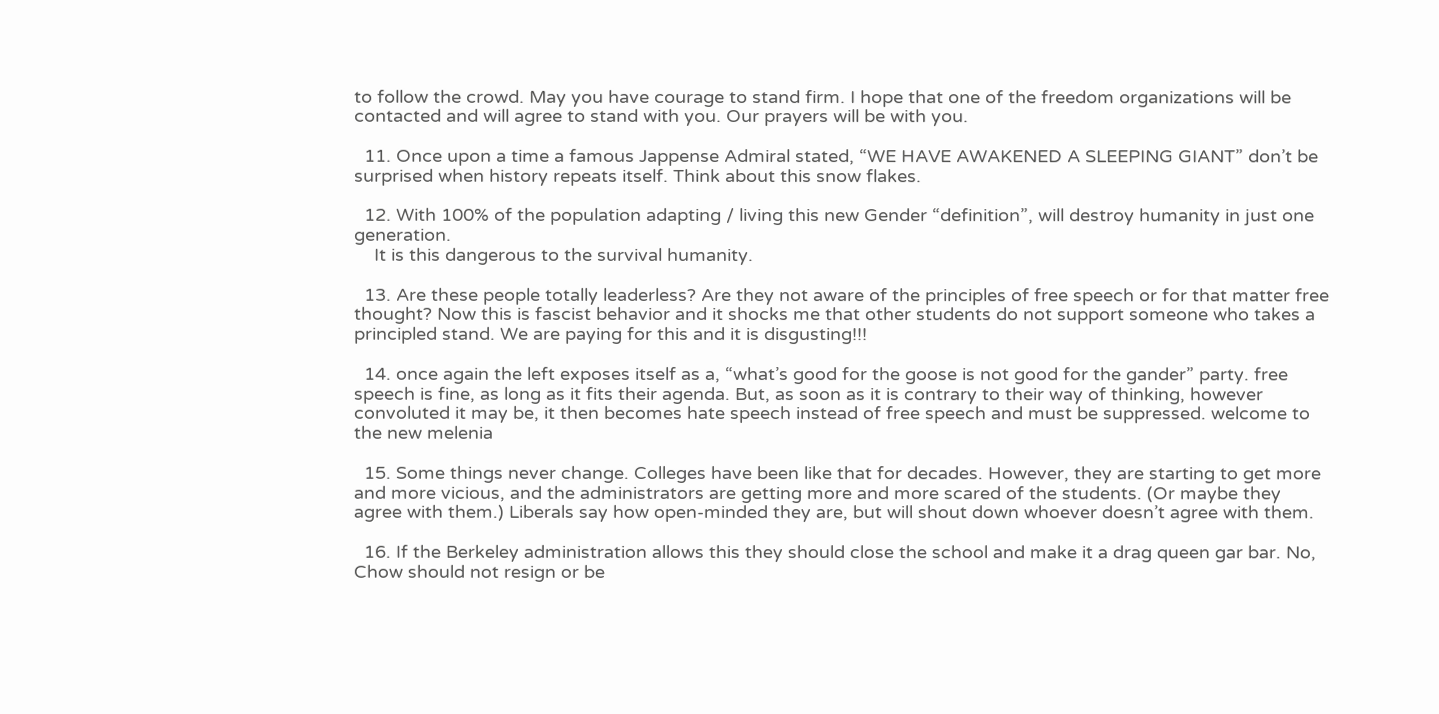to follow the crowd. May you have courage to stand firm. I hope that one of the freedom organizations will be contacted and will agree to stand with you. Our prayers will be with you.

  11. Once upon a time a famous Jappense Admiral stated, “WE HAVE AWAKENED A SLEEPING GIANT” don’t be surprised when history repeats itself. Think about this snow flakes.

  12. With 100% of the population adapting / living this new Gender “definition”, will destroy humanity in just one generation.
    It is this dangerous to the survival humanity.

  13. Are these people totally leaderless? Are they not aware of the principles of free speech or for that matter free thought? Now this is fascist behavior and it shocks me that other students do not support someone who takes a principled stand. We are paying for this and it is disgusting!!!

  14. once again the left exposes itself as a, “what’s good for the goose is not good for the gander” party. free speech is fine, as long as it fits their agenda. But, as soon as it is contrary to their way of thinking, however convoluted it may be, it then becomes hate speech instead of free speech and must be suppressed. welcome to the new melenia

  15. Some things never change. Colleges have been like that for decades. However, they are starting to get more and more vicious, and the administrators are getting more and more scared of the students. (Or maybe they agree with them.) Liberals say how open-minded they are, but will shout down whoever doesn’t agree with them.

  16. If the Berkeley administration allows this they should close the school and make it a drag queen gar bar. No, Chow should not resign or be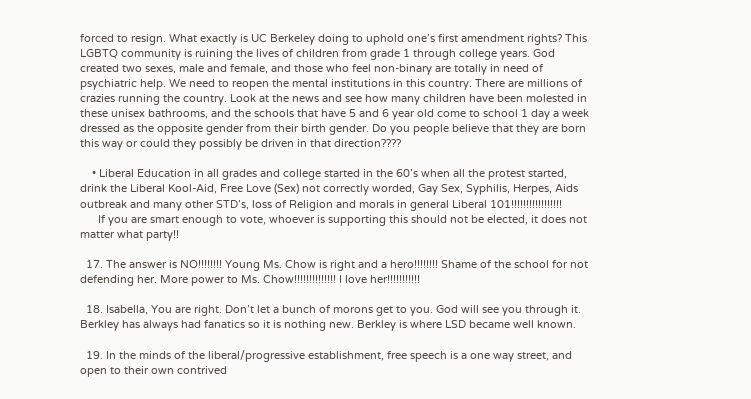forced to resign. What exactly is UC Berkeley doing to uphold one’s first amendment rights? This LGBTQ community is ruining the lives of children from grade 1 through college years. God created two sexes, male and female, and those who feel non-binary are totally in need of psychiatric help. We need to reopen the mental institutions in this country. There are millions of crazies running the country. Look at the news and see how many children have been molested in these unisex bathrooms, and the schools that have 5 and 6 year old come to school 1 day a week dressed as the opposite gender from their birth gender. Do you people believe that they are born this way or could they possibly be driven in that direction????

    • Liberal Education in all grades and college started in the 60’s when all the protest started, drink the Liberal Kool-Aid, Free Love (Sex) not correctly worded, Gay Sex, Syphilis, Herpes, Aids outbreak and many other STD’s, loss of Religion and morals in general Liberal 101!!!!!!!!!!!!!!!!!
      If you are smart enough to vote, whoever is supporting this should not be elected, it does not matter what party!!

  17. The answer is NO!!!!!!!! Young Ms. Chow is right and a hero!!!!!!!! Shame of the school for not defending her. More power to Ms. Chow!!!!!!!!!!!!!! I love her!!!!!!!!!!!

  18. Isabella, You are right. Don’t let a bunch of morons get to you. God will see you through it. Berkley has always had fanatics so it is nothing new. Berkley is where LSD became well known.

  19. In the minds of the liberal/progressive establishment, free speech is a one way street, and open to their own contrived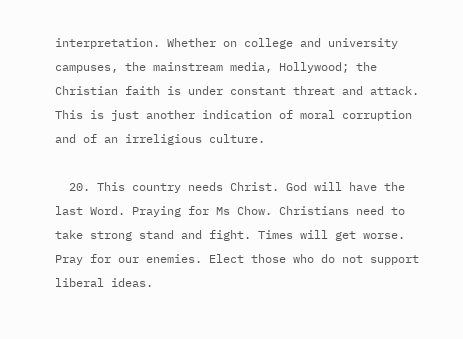interpretation. Whether on college and university campuses, the mainstream media, Hollywood; the Christian faith is under constant threat and attack. This is just another indication of moral corruption and of an irreligious culture.

  20. This country needs Christ. God will have the last Word. Praying for Ms Chow. Christians need to take strong stand and fight. Times will get worse. Pray for our enemies. Elect those who do not support liberal ideas.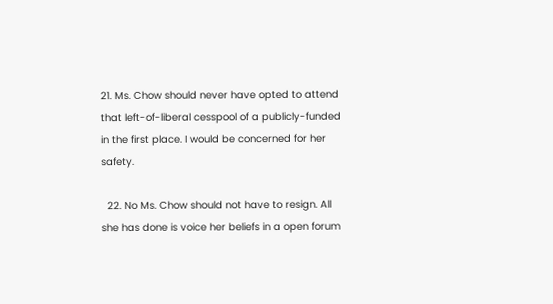21. Ms. Chow should never have opted to attend that left-of-liberal cesspool of a publicly-funded in the first place. I would be concerned for her safety.

  22. No Ms. Chow should not have to resign. All she has done is voice her beliefs in a open forum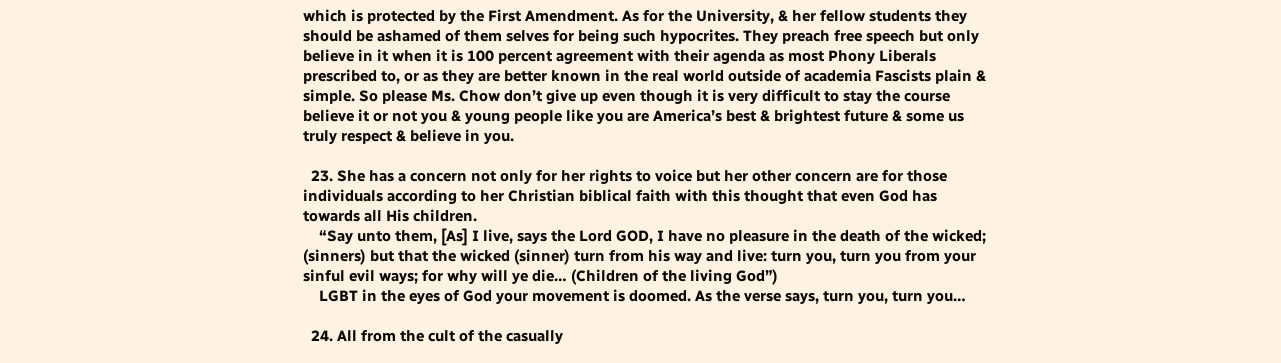which is protected by the First Amendment. As for the University, & her fellow students they should be ashamed of them selves for being such hypocrites. They preach free speech but only believe in it when it is 100 percent agreement with their agenda as most Phony Liberals prescribed to, or as they are better known in the real world outside of academia Fascists plain & simple. So please Ms. Chow don’t give up even though it is very difficult to stay the course believe it or not you & young people like you are America’s best & brightest future & some us truly respect & believe in you.

  23. She has a concern not only for her rights to voice but her other concern are for those individuals according to her Christian biblical faith with this thought that even God has towards all His children.
    “Say unto them, [As] I live, says the Lord GOD, I have no pleasure in the death of the wicked; (sinners) but that the wicked (sinner) turn from his way and live: turn you, turn you from your sinful evil ways; for why will ye die… (Children of the living God”)
    LGBT in the eyes of God your movement is doomed. As the verse says, turn you, turn you…

  24. All from the cult of the casually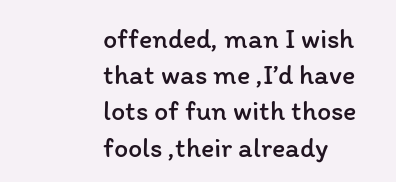offended, man I wish that was me ,I’d have lots of fun with those fools ,their already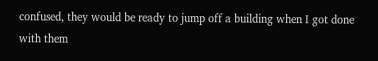confused, they would be ready to jump off a building when I got done with them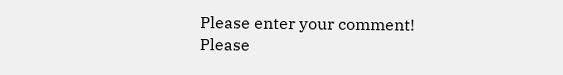Please enter your comment!
Please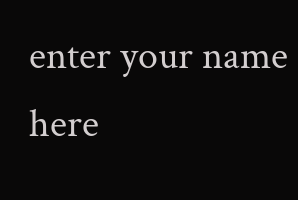enter your name here